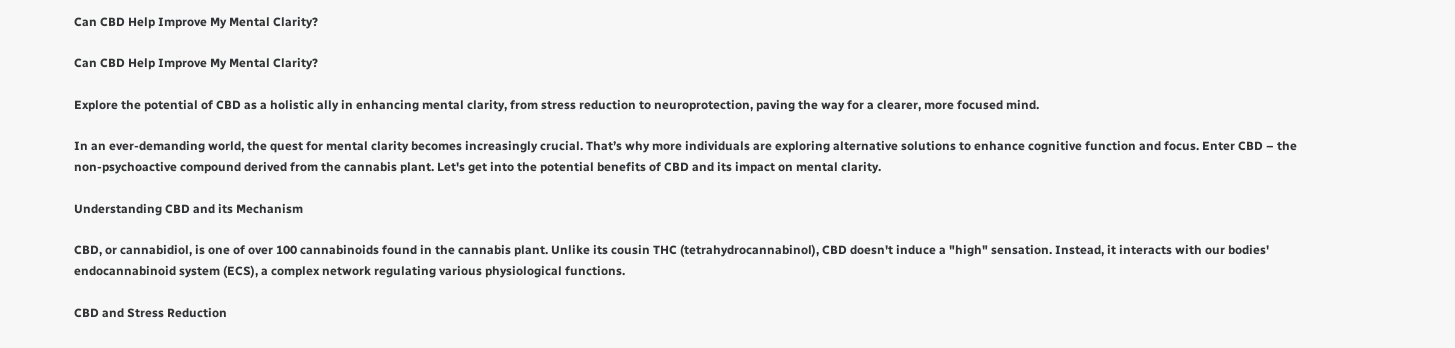Can CBD Help Improve My Mental Clarity?

Can CBD Help Improve My Mental Clarity?

Explore the potential of CBD as a holistic ally in enhancing mental clarity, from stress reduction to neuroprotection, paving the way for a clearer, more focused mind.

In an ever-demanding world, the quest for mental clarity becomes increasingly crucial. That’s why more individuals are exploring alternative solutions to enhance cognitive function and focus. Enter CBD – the non-psychoactive compound derived from the cannabis plant. Let's get into the potential benefits of CBD and its impact on mental clarity.

Understanding CBD and its Mechanism

CBD, or cannabidiol, is one of over 100 cannabinoids found in the cannabis plant. Unlike its cousin THC (tetrahydrocannabinol), CBD doesn't induce a "high" sensation. Instead, it interacts with our bodies' endocannabinoid system (ECS), a complex network regulating various physiological functions.

CBD and Stress Reduction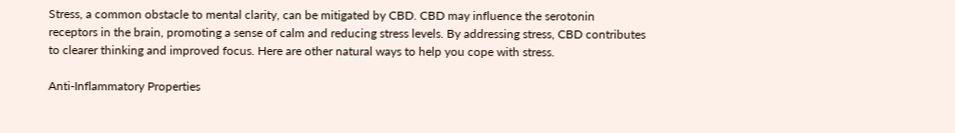Stress, a common obstacle to mental clarity, can be mitigated by CBD. CBD may influence the serotonin receptors in the brain, promoting a sense of calm and reducing stress levels. By addressing stress, CBD contributes to clearer thinking and improved focus. Here are other natural ways to help you cope with stress.

Anti-Inflammatory Properties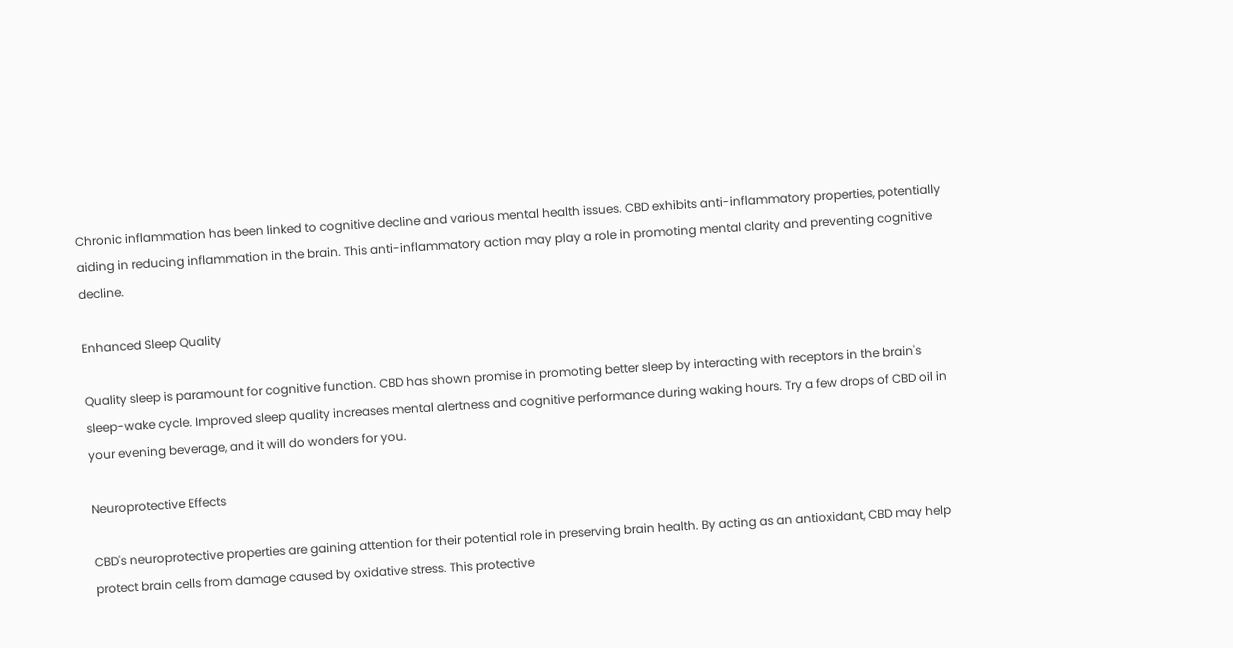Chronic inflammation has been linked to cognitive decline and various mental health issues. CBD exhibits anti-inflammatory properties, potentially aiding in reducing inflammation in the brain. This anti-inflammatory action may play a role in promoting mental clarity and preventing cognitive decline.

Enhanced Sleep Quality

Quality sleep is paramount for cognitive function. CBD has shown promise in promoting better sleep by interacting with receptors in the brain's sleep-wake cycle. Improved sleep quality increases mental alertness and cognitive performance during waking hours. Try a few drops of CBD oil in your evening beverage, and it will do wonders for you.

Neuroprotective Effects

CBD's neuroprotective properties are gaining attention for their potential role in preserving brain health. By acting as an antioxidant, CBD may help protect brain cells from damage caused by oxidative stress. This protective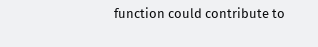function could contribute to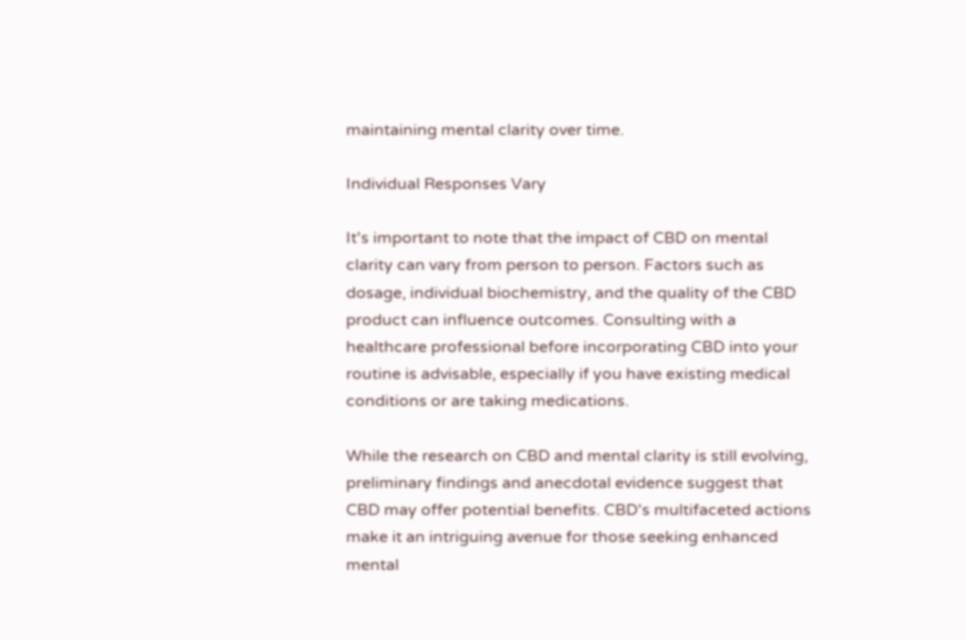maintaining mental clarity over time.

Individual Responses Vary

It's important to note that the impact of CBD on mental clarity can vary from person to person. Factors such as dosage, individual biochemistry, and the quality of the CBD product can influence outcomes. Consulting with a healthcare professional before incorporating CBD into your routine is advisable, especially if you have existing medical conditions or are taking medications.

While the research on CBD and mental clarity is still evolving, preliminary findings and anecdotal evidence suggest that CBD may offer potential benefits. CBD's multifaceted actions make it an intriguing avenue for those seeking enhanced mental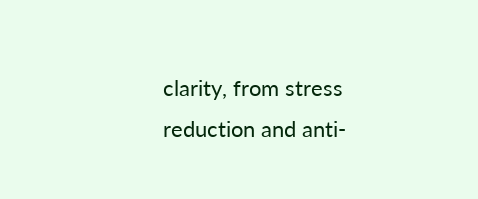clarity, from stress reduction and anti-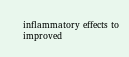inflammatory effects to improved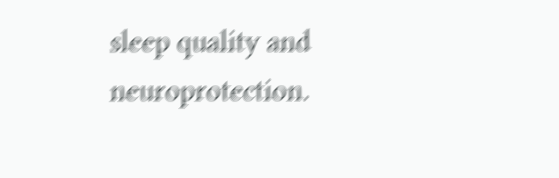sleep quality and neuroprotection.